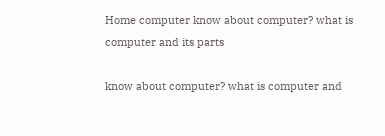Home computer know about computer? what is computer and its parts

know about computer? what is computer and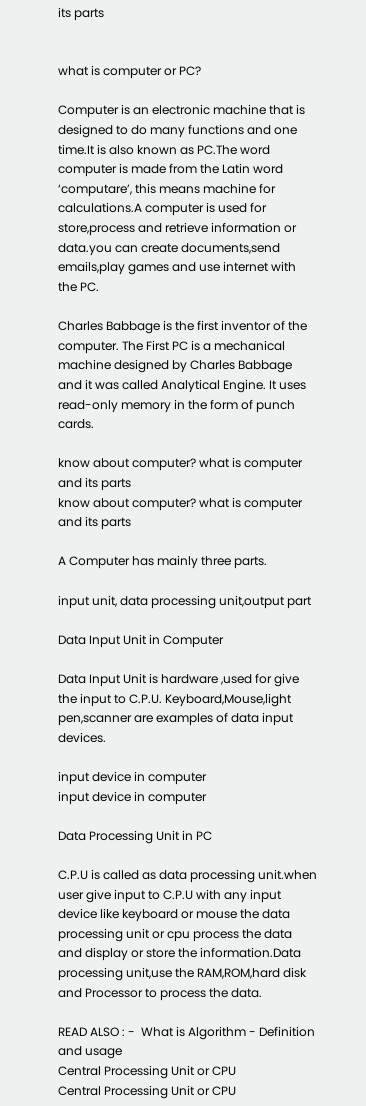its parts


what is computer or PC?

Computer is an electronic machine that is designed to do many functions and one time.It is also known as PC.The word computer is made from the Latin word ‘computare’, this means machine for calculations.A computer is used for store,process and retrieve information or data.you can create documents,send emails,play games and use internet with the PC.

Charles Babbage is the first inventor of the computer. The First PC is a mechanical machine designed by Charles Babbage and it was called Analytical Engine. It uses read-only memory in the form of punch cards.

know about computer? what is computer and its parts
know about computer? what is computer and its parts

A Computer has mainly three parts.

input unit, data processing unit,output part

Data Input Unit in Computer

Data Input Unit is hardware ,used for give the input to C.P.U. Keyboard,Mouse,light pen,scanner are examples of data input devices.

input device in computer
input device in computer

Data Processing Unit in PC

C.P.U is called as data processing unit.when user give input to C.P.U with any input device like keyboard or mouse the data processing unit or cpu process the data and display or store the information.Data processing unit,use the RAM,ROM,hard disk and Processor to process the data.

READ ALSO : -  What is Algorithm - Definition and usage
Central Processing Unit or CPU
Central Processing Unit or CPU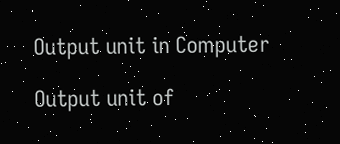Output unit in Computer

Output unit of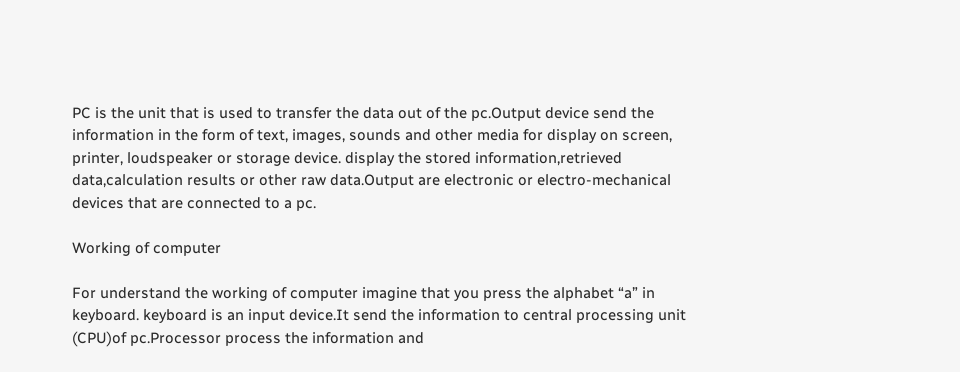PC is the unit that is used to transfer the data out of the pc.Output device send the information in the form of text, images, sounds and other media for display on screen, printer, loudspeaker or storage device. display the stored information,retrieved data,calculation results or other raw data.Output are electronic or electro-mechanical devices that are connected to a pc.

Working of computer

For understand the working of computer imagine that you press the alphabet “a” in keyboard. keyboard is an input device.It send the information to central processing unit (CPU)of pc.Processor process the information and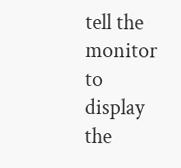tell the monitor to display the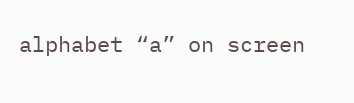alphabet “a” on screen